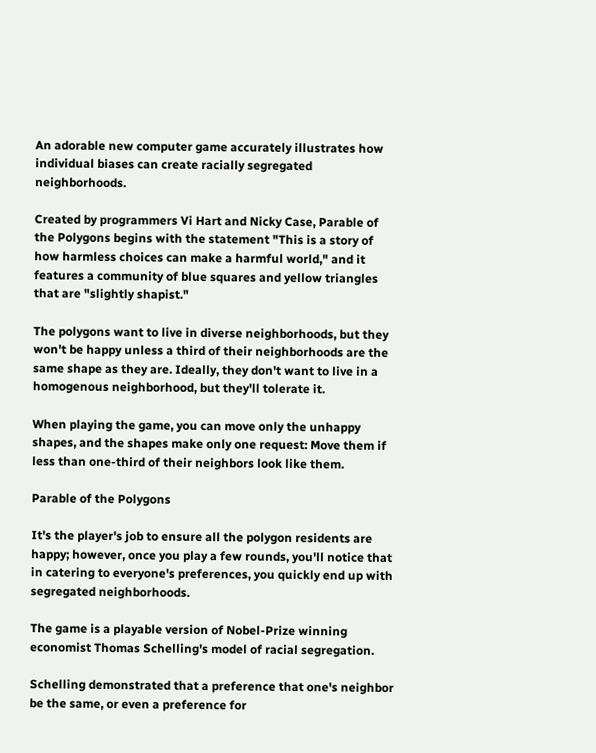An adorable new computer game accurately illustrates how individual biases can create racially segregated neighborhoods.

Created by programmers Vi Hart and Nicky Case, Parable of the Polygons begins with the statement "This is a story of how harmless choices can make a harmful world," and it features a community of blue squares and yellow triangles that are "slightly shapist."

The polygons want to live in diverse neighborhoods, but they won't be happy unless a third of their neighborhoods are the same shape as they are. Ideally, they don't want to live in a homogenous neighborhood, but they'll tolerate it.

When playing the game, you can move only the unhappy shapes, and the shapes make only one request: Move them if less than one-third of their neighbors look like them.

Parable of the Polygons

It's the player's job to ensure all the polygon residents are happy; however, once you play a few rounds, you'll notice that in catering to everyone's preferences, you quickly end up with segregated neighborhoods.

The game is a playable version of Nobel-Prize winning economist Thomas Schelling's model of racial segregation.

Schelling demonstrated that a preference that one's neighbor be the same, or even a preference for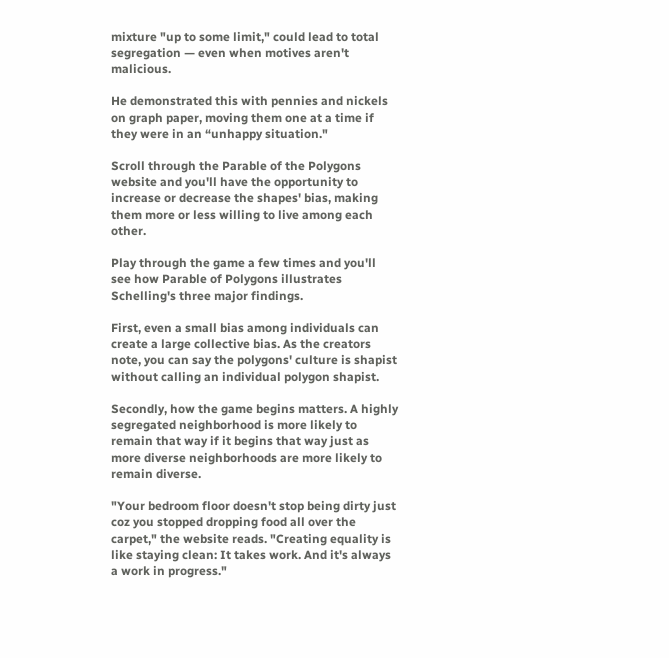mixture "up to some limit," could lead to total segregation — even when motives aren't malicious.

He demonstrated this with pennies and nickels on graph paper, moving them one at a time if they were in an “unhappy situation."

Scroll through the Parable of the Polygons website and you'll have the opportunity to increase or decrease the shapes' bias, making them more or less willing to live among each other.

Play through the game a few times and you'll see how Parable of Polygons illustrates Schelling's three major findings.

First, even a small bias among individuals can create a large collective bias. As the creators note, you can say the polygons' culture is shapist without calling an individual polygon shapist.

Secondly, how the game begins matters. A highly segregated neighborhood is more likely to remain that way if it begins that way just as more diverse neighborhoods are more likely to remain diverse.

"Your bedroom floor doesn't stop being dirty just coz you stopped dropping food all over the carpet," the website reads. "Creating equality is like staying clean: It takes work. And it's always a work in progress."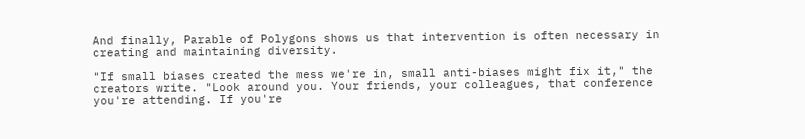And finally, Parable of Polygons shows us that intervention is often necessary in creating and maintaining diversity.

"If small biases created the mess we're in, small anti-biases might fix it," the creators write. "Look around you. Your friends, your colleagues, that conference you're attending. If you're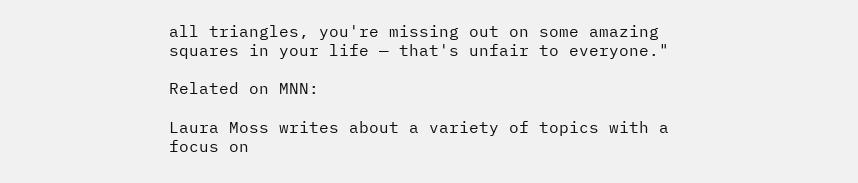all triangles, you're missing out on some amazing squares in your life — that's unfair to everyone."

Related on MNN:

Laura Moss writes about a variety of topics with a focus on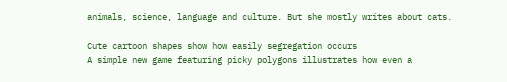animals, science, language and culture. But she mostly writes about cats.

Cute cartoon shapes show how easily segregation occurs
A simple new game featuring picky polygons illustrates how even a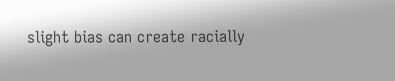slight bias can create racially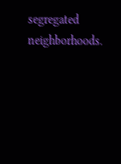segregated neighborhoods.